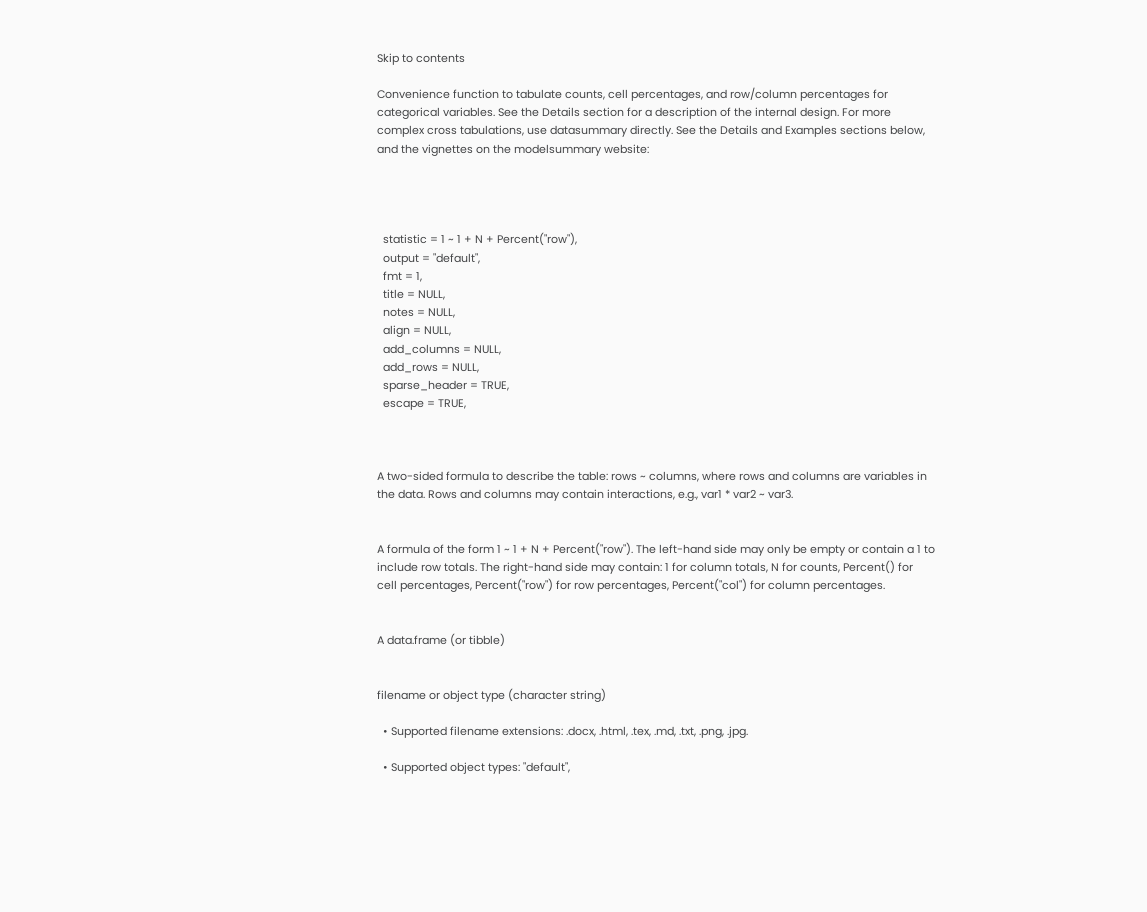Skip to contents

Convenience function to tabulate counts, cell percentages, and row/column percentages for categorical variables. See the Details section for a description of the internal design. For more complex cross tabulations, use datasummary directly. See the Details and Examples sections below, and the vignettes on the modelsummary website:




  statistic = 1 ~ 1 + N + Percent("row"),
  output = "default",
  fmt = 1,
  title = NULL,
  notes = NULL,
  align = NULL,
  add_columns = NULL,
  add_rows = NULL,
  sparse_header = TRUE,
  escape = TRUE,



A two-sided formula to describe the table: rows ~ columns, where rows and columns are variables in the data. Rows and columns may contain interactions, e.g., var1 * var2 ~ var3.


A formula of the form 1 ~ 1 + N + Percent("row"). The left-hand side may only be empty or contain a 1 to include row totals. The right-hand side may contain: 1 for column totals, N for counts, Percent() for cell percentages, Percent("row") for row percentages, Percent("col") for column percentages.


A data.frame (or tibble)


filename or object type (character string)

  • Supported filename extensions: .docx, .html, .tex, .md, .txt, .png, .jpg.

  • Supported object types: "default",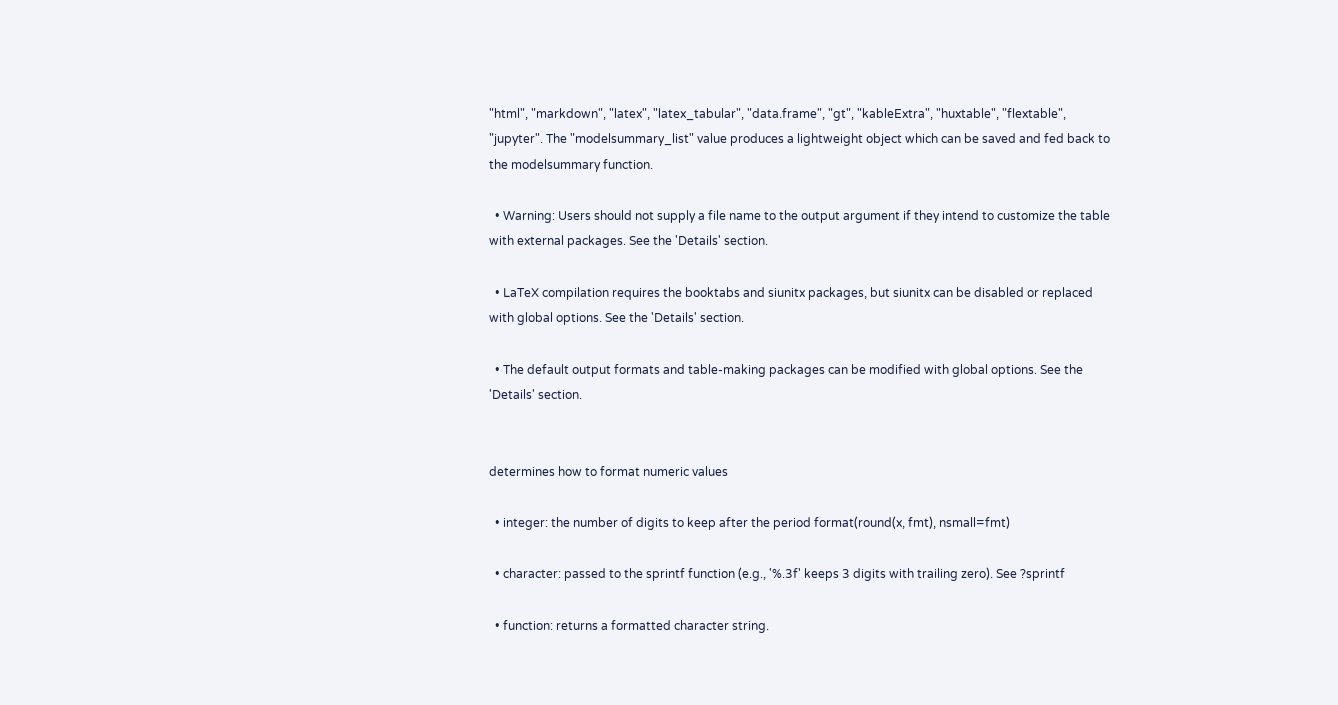"html", "markdown", "latex", "latex_tabular", "data.frame", "gt", "kableExtra", "huxtable", "flextable", "jupyter". The "modelsummary_list" value produces a lightweight object which can be saved and fed back to the modelsummary function.

  • Warning: Users should not supply a file name to the output argument if they intend to customize the table with external packages. See the 'Details' section.

  • LaTeX compilation requires the booktabs and siunitx packages, but siunitx can be disabled or replaced with global options. See the 'Details' section.

  • The default output formats and table-making packages can be modified with global options. See the 'Details' section.


determines how to format numeric values

  • integer: the number of digits to keep after the period format(round(x, fmt), nsmall=fmt)

  • character: passed to the sprintf function (e.g., '%.3f' keeps 3 digits with trailing zero). See ?sprintf

  • function: returns a formatted character string.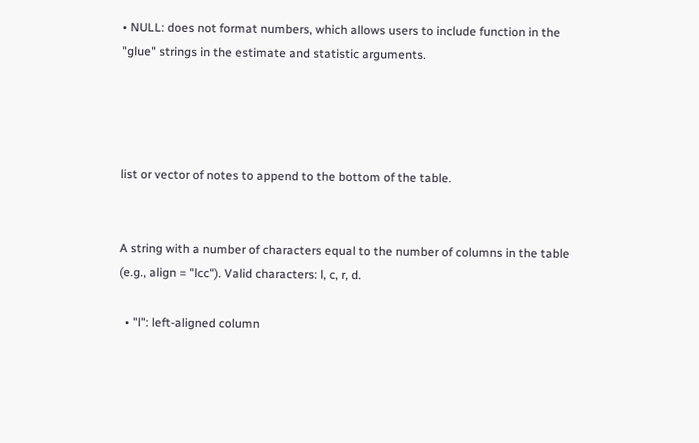• NULL: does not format numbers, which allows users to include function in the "glue" strings in the estimate and statistic arguments.




list or vector of notes to append to the bottom of the table.


A string with a number of characters equal to the number of columns in the table (e.g., align = "lcc"). Valid characters: l, c, r, d.

  • "l": left-aligned column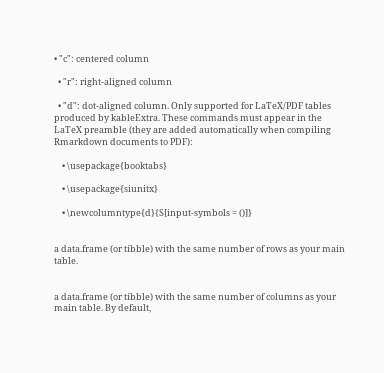• "c": centered column

  • "r": right-aligned column

  • "d": dot-aligned column. Only supported for LaTeX/PDF tables produced by kableExtra. These commands must appear in the LaTeX preamble (they are added automatically when compiling Rmarkdown documents to PDF):

    • \usepackage{booktabs}

    • \usepackage{siunitx}

    • \newcolumntype{d}{S[input-symbols = ()]}


a data.frame (or tibble) with the same number of rows as your main table.


a data.frame (or tibble) with the same number of columns as your main table. By default,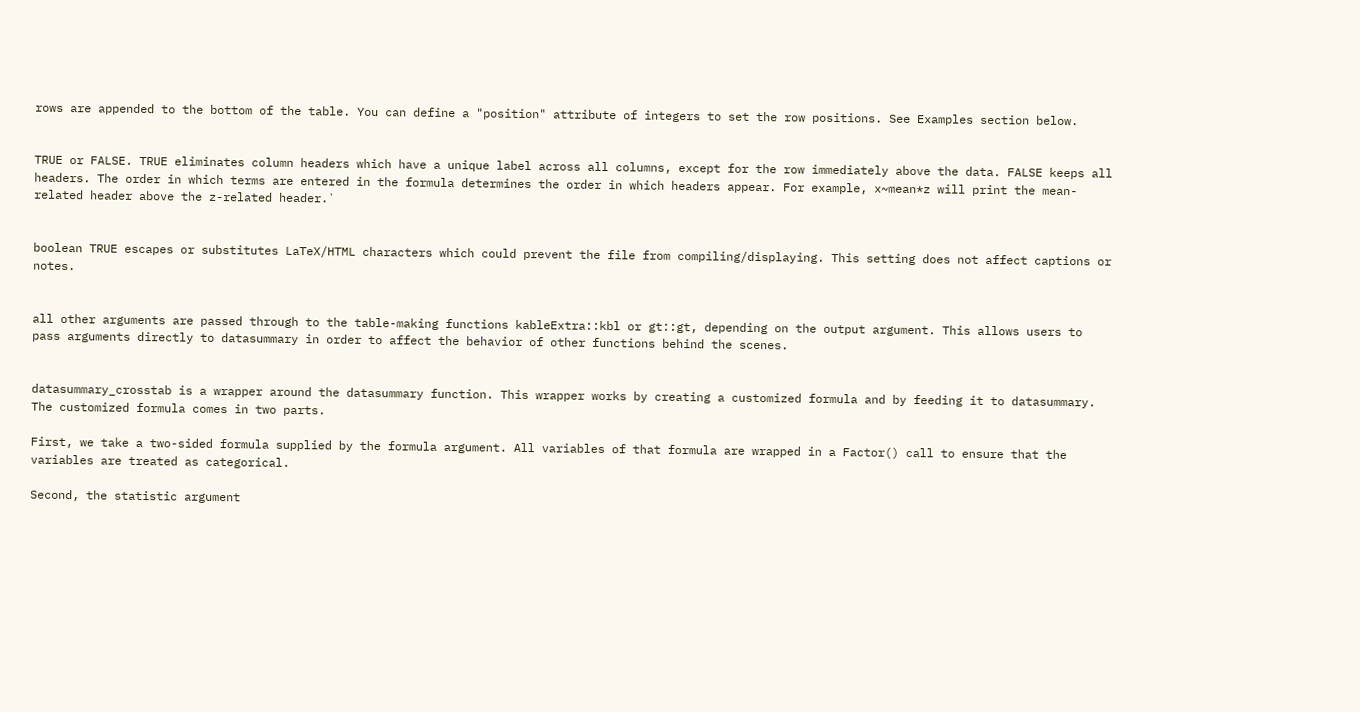rows are appended to the bottom of the table. You can define a "position" attribute of integers to set the row positions. See Examples section below.


TRUE or FALSE. TRUE eliminates column headers which have a unique label across all columns, except for the row immediately above the data. FALSE keeps all headers. The order in which terms are entered in the formula determines the order in which headers appear. For example, x~mean*z will print the mean-related header above the z-related header.`


boolean TRUE escapes or substitutes LaTeX/HTML characters which could prevent the file from compiling/displaying. This setting does not affect captions or notes.


all other arguments are passed through to the table-making functions kableExtra::kbl or gt::gt, depending on the output argument. This allows users to pass arguments directly to datasummary in order to affect the behavior of other functions behind the scenes.


datasummary_crosstab is a wrapper around the datasummary function. This wrapper works by creating a customized formula and by feeding it to datasummary. The customized formula comes in two parts.

First, we take a two-sided formula supplied by the formula argument. All variables of that formula are wrapped in a Factor() call to ensure that the variables are treated as categorical.

Second, the statistic argument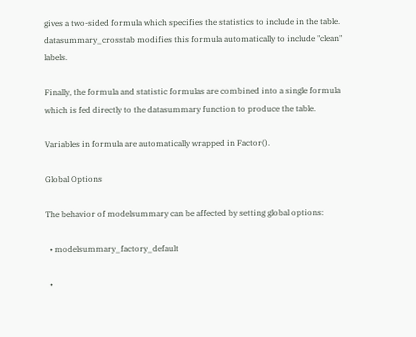gives a two-sided formula which specifies the statistics to include in the table. datasummary_crosstab modifies this formula automatically to include "clean" labels.

Finally, the formula and statistic formulas are combined into a single formula which is fed directly to the datasummary function to produce the table.

Variables in formula are automatically wrapped in Factor().

Global Options

The behavior of modelsummary can be affected by setting global options:

  • modelsummary_factory_default

  •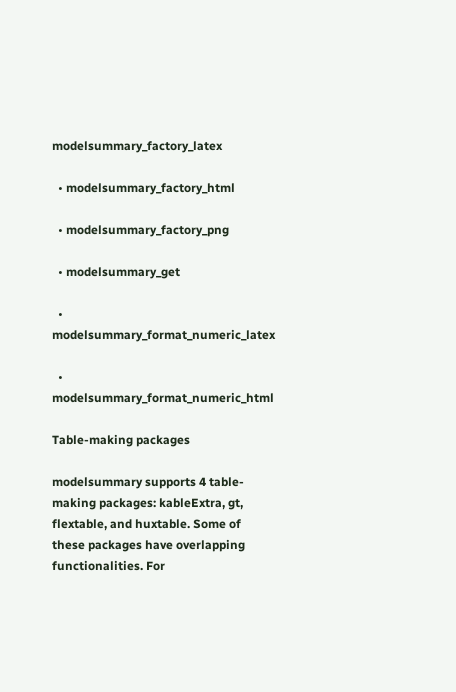modelsummary_factory_latex

  • modelsummary_factory_html

  • modelsummary_factory_png

  • modelsummary_get

  • modelsummary_format_numeric_latex

  • modelsummary_format_numeric_html

Table-making packages

modelsummary supports 4 table-making packages: kableExtra, gt, flextable, and huxtable. Some of these packages have overlapping functionalities. For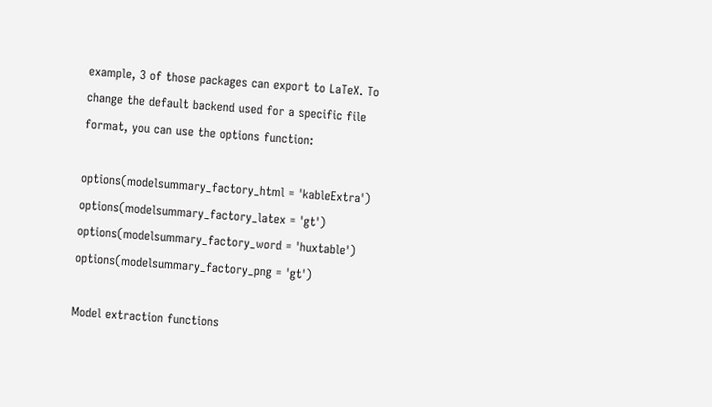example, 3 of those packages can export to LaTeX. To change the default backend used for a specific file format, you can use the options function:

options(modelsummary_factory_html = 'kableExtra') options(modelsummary_factory_latex = 'gt') options(modelsummary_factory_word = 'huxtable') options(modelsummary_factory_png = 'gt')

Model extraction functions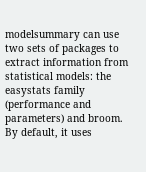modelsummary can use two sets of packages to extract information from statistical models: the easystats family (performance and parameters) and broom. By default, it uses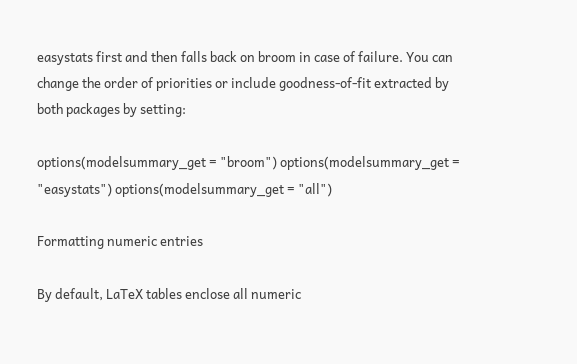easystats first and then falls back on broom in case of failure. You can change the order of priorities or include goodness-of-fit extracted by both packages by setting:

options(modelsummary_get = "broom") options(modelsummary_get = "easystats") options(modelsummary_get = "all")

Formatting numeric entries

By default, LaTeX tables enclose all numeric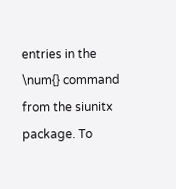entries in the \num{} command from the siunitx package. To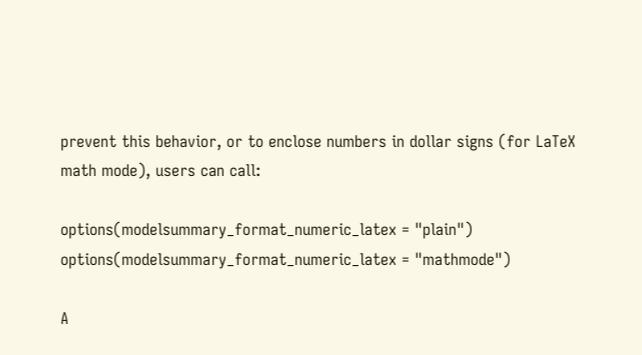prevent this behavior, or to enclose numbers in dollar signs (for LaTeX math mode), users can call:

options(modelsummary_format_numeric_latex = "plain") options(modelsummary_format_numeric_latex = "mathmode")

A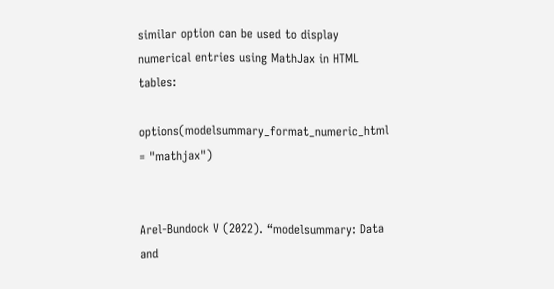similar option can be used to display numerical entries using MathJax in HTML tables:

options(modelsummary_format_numeric_html = "mathjax")


Arel-Bundock V (2022). “modelsummary: Data and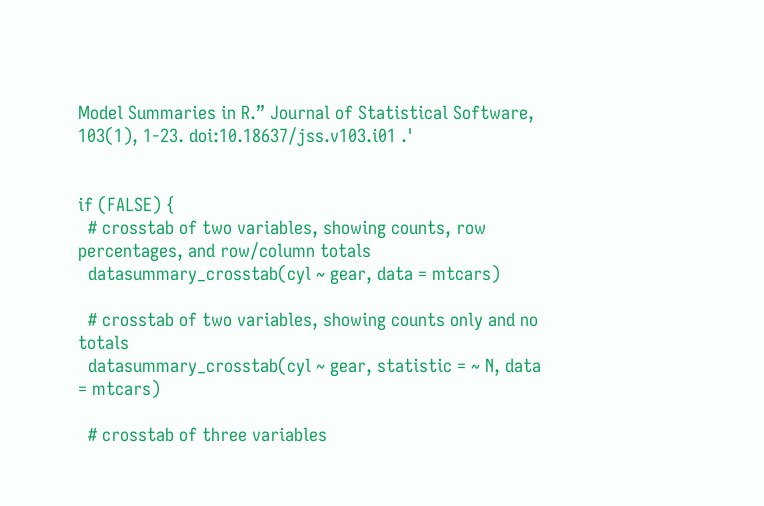Model Summaries in R.” Journal of Statistical Software, 103(1), 1-23. doi:10.18637/jss.v103.i01 .'


if (FALSE) {
  # crosstab of two variables, showing counts, row percentages, and row/column totals
  datasummary_crosstab(cyl ~ gear, data = mtcars)

  # crosstab of two variables, showing counts only and no totals
  datasummary_crosstab(cyl ~ gear, statistic = ~ N, data = mtcars)

  # crosstab of three variables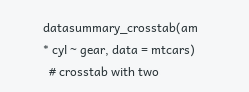datasummary_crosstab(am * cyl ~ gear, data = mtcars)
  # crosstab with two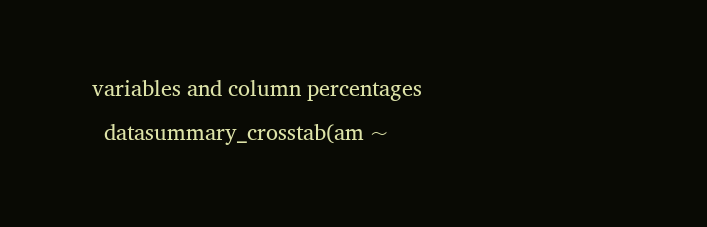variables and column percentages
  datasummary_crosstab(am ~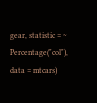gear, statistic = ~ Percentage("col"), data = mtcars)